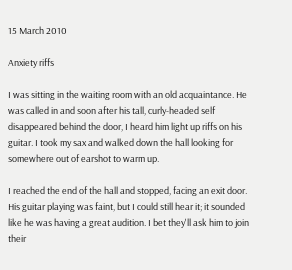15 March 2010

Anxiety riffs

I was sitting in the waiting room with an old acquaintance. He was called in and soon after his tall, curly-headed self disappeared behind the door, I heard him light up riffs on his guitar. I took my sax and walked down the hall looking for somewhere out of earshot to warm up.

I reached the end of the hall and stopped, facing an exit door. His guitar playing was faint, but I could still hear it; it sounded like he was having a great audition. I bet they'll ask him to join their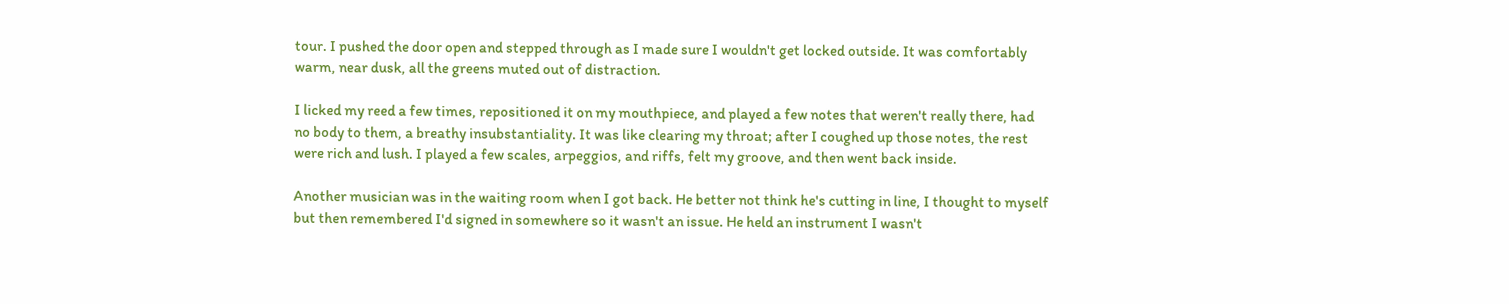tour. I pushed the door open and stepped through as I made sure I wouldn't get locked outside. It was comfortably warm, near dusk, all the greens muted out of distraction.

I licked my reed a few times, repositioned it on my mouthpiece, and played a few notes that weren't really there, had no body to them, a breathy insubstantiality. It was like clearing my throat; after I coughed up those notes, the rest were rich and lush. I played a few scales, arpeggios, and riffs, felt my groove, and then went back inside.

Another musician was in the waiting room when I got back. He better not think he's cutting in line, I thought to myself but then remembered I'd signed in somewhere so it wasn't an issue. He held an instrument I wasn't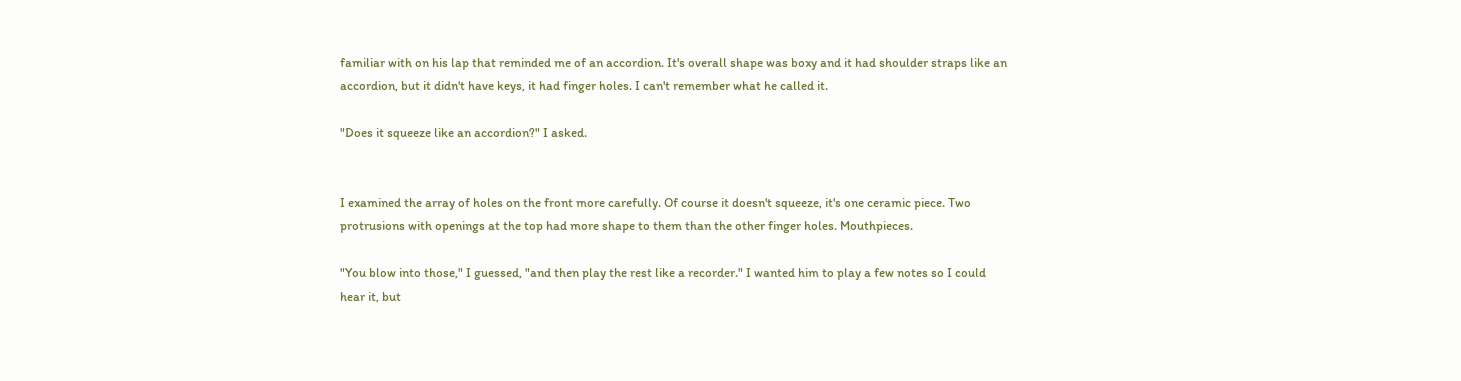familiar with on his lap that reminded me of an accordion. It's overall shape was boxy and it had shoulder straps like an accordion, but it didn't have keys, it had finger holes. I can't remember what he called it.

"Does it squeeze like an accordion?" I asked.


I examined the array of holes on the front more carefully. Of course it doesn't squeeze, it's one ceramic piece. Two protrusions with openings at the top had more shape to them than the other finger holes. Mouthpieces.

"You blow into those," I guessed, "and then play the rest like a recorder." I wanted him to play a few notes so I could hear it, but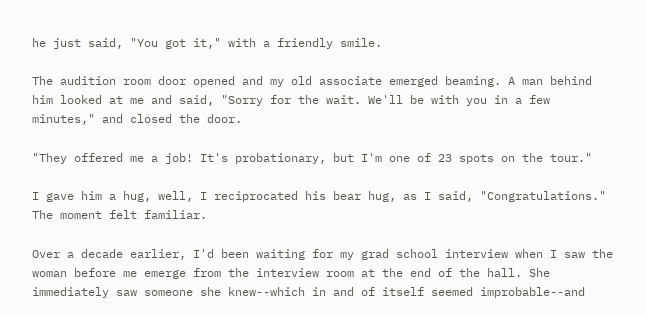he just said, "You got it," with a friendly smile.

The audition room door opened and my old associate emerged beaming. A man behind him looked at me and said, "Sorry for the wait. We'll be with you in a few minutes," and closed the door.

"They offered me a job! It's probationary, but I'm one of 23 spots on the tour."

I gave him a hug, well, I reciprocated his bear hug, as I said, "Congratulations." The moment felt familiar.

Over a decade earlier, I'd been waiting for my grad school interview when I saw the woman before me emerge from the interview room at the end of the hall. She immediately saw someone she knew--which in and of itself seemed improbable--and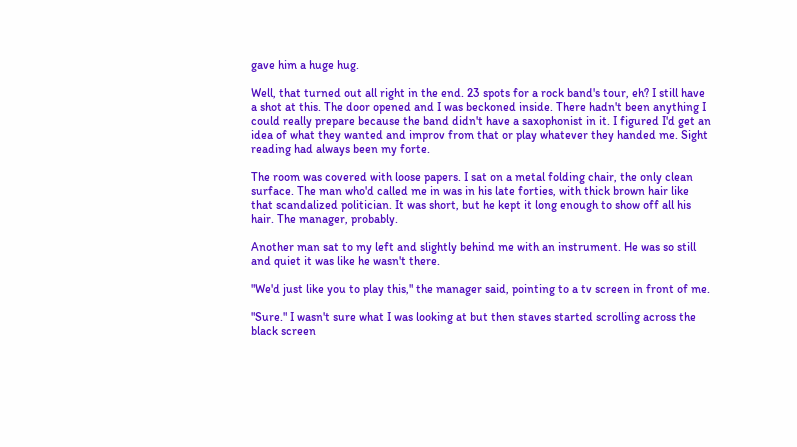gave him a huge hug.

Well, that turned out all right in the end. 23 spots for a rock band's tour, eh? I still have a shot at this. The door opened and I was beckoned inside. There hadn't been anything I could really prepare because the band didn't have a saxophonist in it. I figured I'd get an idea of what they wanted and improv from that or play whatever they handed me. Sight reading had always been my forte.

The room was covered with loose papers. I sat on a metal folding chair, the only clean surface. The man who'd called me in was in his late forties, with thick brown hair like that scandalized politician. It was short, but he kept it long enough to show off all his hair. The manager, probably.

Another man sat to my left and slightly behind me with an instrument. He was so still and quiet it was like he wasn't there.

"We'd just like you to play this," the manager said, pointing to a tv screen in front of me.

"Sure." I wasn't sure what I was looking at but then staves started scrolling across the black screen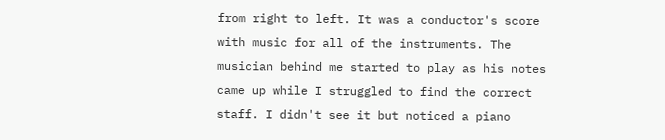from right to left. It was a conductor's score with music for all of the instruments. The musician behind me started to play as his notes came up while I struggled to find the correct staff. I didn't see it but noticed a piano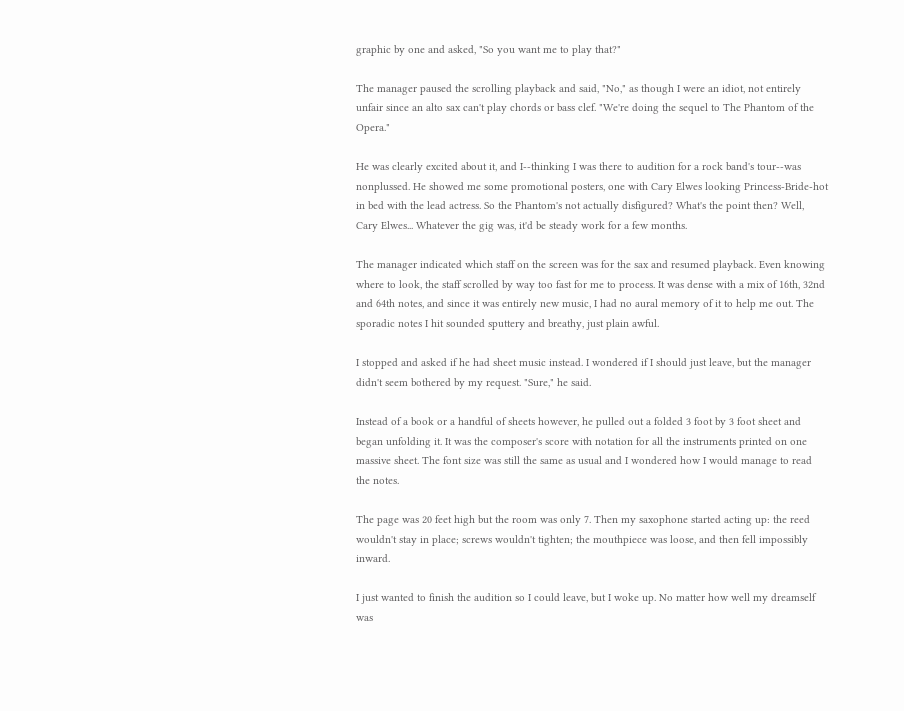graphic by one and asked, "So you want me to play that?"

The manager paused the scrolling playback and said, "No," as though I were an idiot, not entirely unfair since an alto sax can't play chords or bass clef. "We're doing the sequel to The Phantom of the Opera."

He was clearly excited about it, and I--thinking I was there to audition for a rock band's tour--was nonplussed. He showed me some promotional posters, one with Cary Elwes looking Princess-Bride-hot in bed with the lead actress. So the Phantom's not actually disfigured? What's the point then? Well, Cary Elwes... Whatever the gig was, it'd be steady work for a few months.

The manager indicated which staff on the screen was for the sax and resumed playback. Even knowing where to look, the staff scrolled by way too fast for me to process. It was dense with a mix of 16th, 32nd and 64th notes, and since it was entirely new music, I had no aural memory of it to help me out. The sporadic notes I hit sounded sputtery and breathy, just plain awful.

I stopped and asked if he had sheet music instead. I wondered if I should just leave, but the manager didn't seem bothered by my request. "Sure," he said.

Instead of a book or a handful of sheets however, he pulled out a folded 3 foot by 3 foot sheet and began unfolding it. It was the composer's score with notation for all the instruments printed on one massive sheet. The font size was still the same as usual and I wondered how I would manage to read the notes.

The page was 20 feet high but the room was only 7. Then my saxophone started acting up: the reed wouldn't stay in place; screws wouldn't tighten; the mouthpiece was loose, and then fell impossibly inward.

I just wanted to finish the audition so I could leave, but I woke up. No matter how well my dreamself was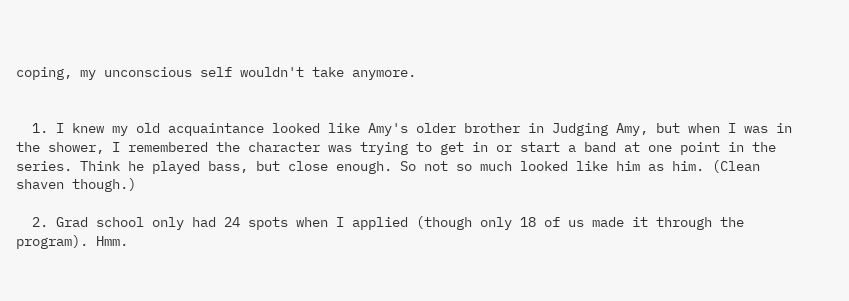coping, my unconscious self wouldn't take anymore.


  1. I knew my old acquaintance looked like Amy's older brother in Judging Amy, but when I was in the shower, I remembered the character was trying to get in or start a band at one point in the series. Think he played bass, but close enough. So not so much looked like him as him. (Clean shaven though.)

  2. Grad school only had 24 spots when I applied (though only 18 of us made it through the program). Hmm.